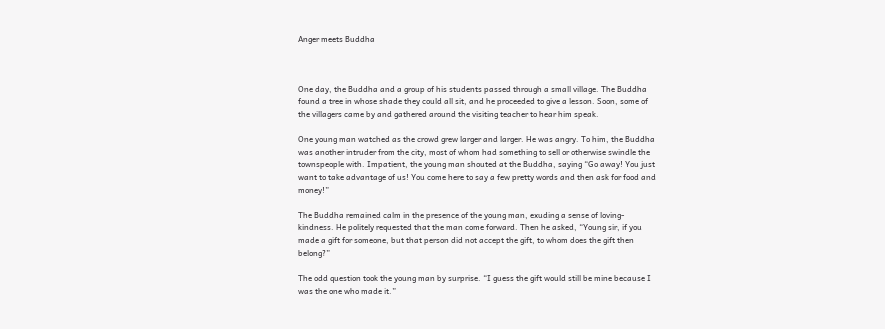Anger meets Buddha



One day, the Buddha and a group of his students passed through a small village. The Buddha found a tree in whose shade they could all sit, and he proceeded to give a lesson. Soon, some of the villagers came by and gathered around the visiting teacher to hear him speak.

One young man watched as the crowd grew larger and larger. He was angry. To him, the Buddha was another intruder from the city, most of whom had something to sell or otherwise swindle the townspeople with. Impatient, the young man shouted at the Buddha, saying “Go away! You just want to take advantage of us! You come here to say a few pretty words and then ask for food and money!”

The Buddha remained calm in the presence of the young man, exuding a sense of loving-kindness. He politely requested that the man come forward. Then he asked, “Young sir, if you made a gift for someone, but that person did not accept the gift, to whom does the gift then belong?”

The odd question took the young man by surprise. “I guess the gift would still be mine because I was the one who made it.”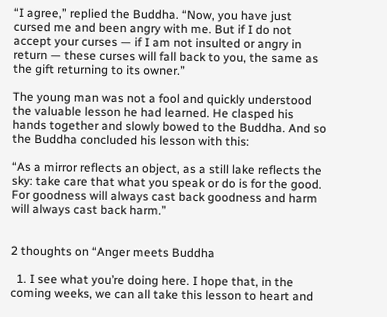“I agree,” replied the Buddha. “Now, you have just cursed me and been angry with me. But if I do not accept your curses — if I am not insulted or angry in return — these curses will fall back to you, the same as the gift returning to its owner.”

The young man was not a fool and quickly understood the valuable lesson he had learned. He clasped his hands together and slowly bowed to the Buddha. And so the Buddha concluded his lesson with this:

“As a mirror reflects an object, as a still lake reflects the sky: take care that what you speak or do is for the good. For goodness will always cast back goodness and harm will always cast back harm.”


2 thoughts on “Anger meets Buddha

  1. I see what you’re doing here. I hope that, in the coming weeks, we can all take this lesson to heart and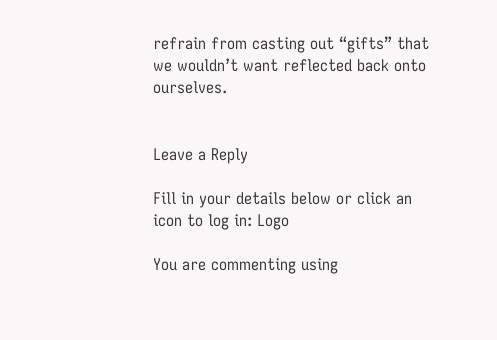refrain from casting out “gifts” that we wouldn’t want reflected back onto ourselves.


Leave a Reply

Fill in your details below or click an icon to log in: Logo

You are commenting using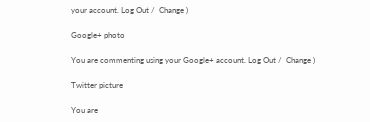your account. Log Out /  Change )

Google+ photo

You are commenting using your Google+ account. Log Out /  Change )

Twitter picture

You are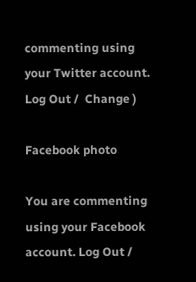commenting using your Twitter account. Log Out /  Change )

Facebook photo

You are commenting using your Facebook account. Log Out /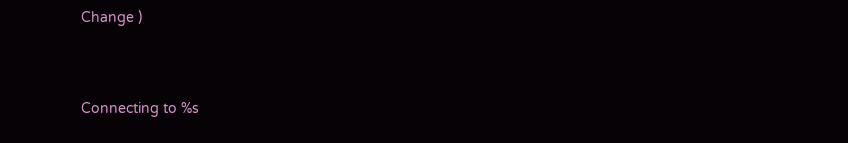Change )


Connecting to %s